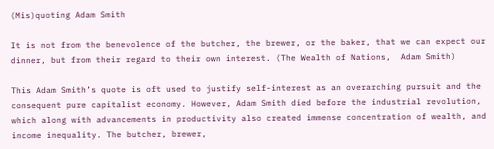(Mis)quoting Adam Smith

It is not from the benevolence of the butcher, the brewer, or the baker, that we can expect our dinner, but from their regard to their own interest. (The Wealth of Nations,  Adam Smith)

This Adam Smith’s quote is oft used to justify self-interest as an overarching pursuit and the consequent pure capitalist economy. However, Adam Smith died before the industrial revolution, which along with advancements in productivity also created immense concentration of wealth, and income inequality. The butcher, brewer,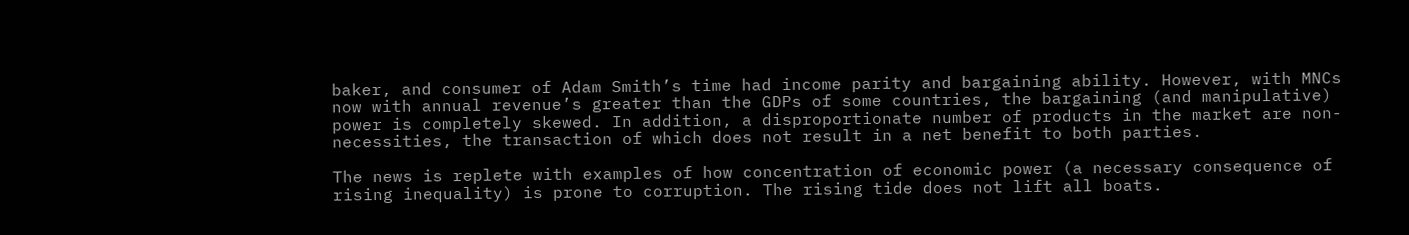baker, and consumer of Adam Smith’s time had income parity and bargaining ability. However, with MNCs now with annual revenue’s greater than the GDPs of some countries, the bargaining (and manipulative) power is completely skewed. In addition, a disproportionate number of products in the market are non-necessities, the transaction of which does not result in a net benefit to both parties.

The news is replete with examples of how concentration of economic power (a necessary consequence of rising inequality) is prone to corruption. The rising tide does not lift all boats.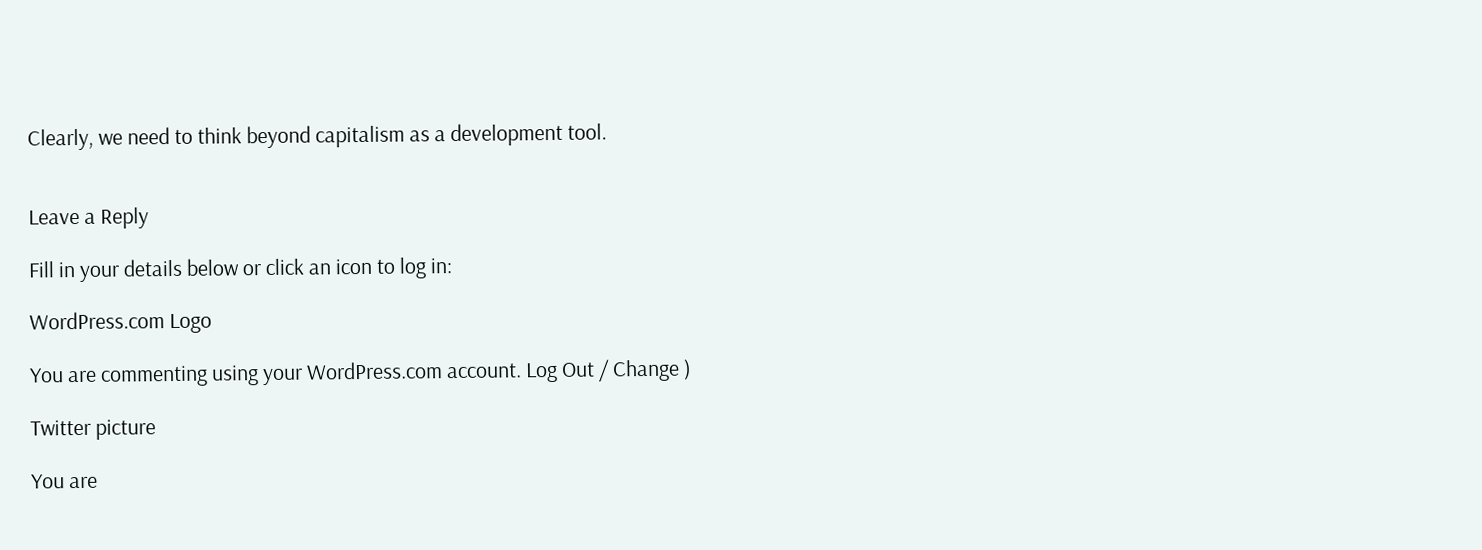Clearly, we need to think beyond capitalism as a development tool.


Leave a Reply

Fill in your details below or click an icon to log in:

WordPress.com Logo

You are commenting using your WordPress.com account. Log Out / Change )

Twitter picture

You are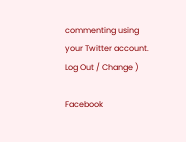commenting using your Twitter account. Log Out / Change )

Facebook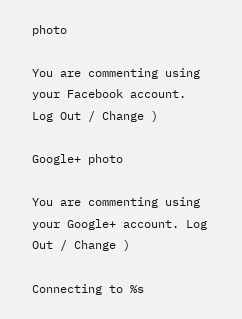photo

You are commenting using your Facebook account. Log Out / Change )

Google+ photo

You are commenting using your Google+ account. Log Out / Change )

Connecting to %s